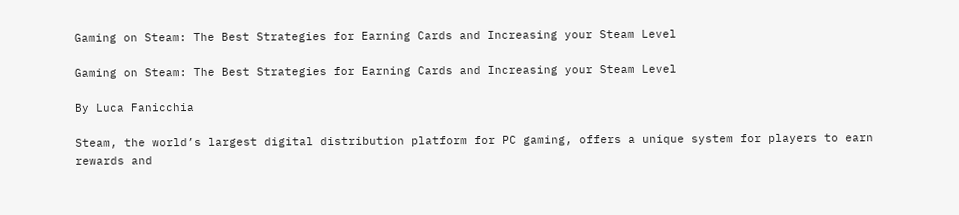Gaming on Steam: The Best Strategies for Earning Cards and Increasing your Steam Level

Gaming on Steam: The Best Strategies for Earning Cards and Increasing your Steam Level

By Luca Fanicchia

Steam, the world’s largest digital distribution platform for PC gaming, offers a unique system for players to earn rewards and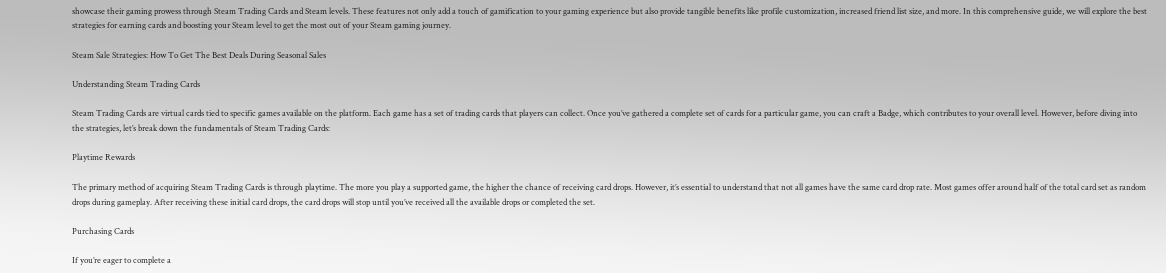showcase their gaming prowess through Steam Trading Cards and Steam levels. These features not only add a touch of gamification to your gaming experience but also provide tangible benefits like profile customization, increased friend list size, and more. In this comprehensive guide, we will explore the best strategies for earning cards and boosting your Steam level to get the most out of your Steam gaming journey.

Steam Sale Strategies: How To Get The Best Deals During Seasonal Sales

Understanding Steam Trading Cards

Steam Trading Cards are virtual cards tied to specific games available on the platform. Each game has a set of trading cards that players can collect. Once you’ve gathered a complete set of cards for a particular game, you can craft a Badge, which contributes to your overall level. However, before diving into the strategies, let’s break down the fundamentals of Steam Trading Cards:

Playtime Rewards

The primary method of acquiring Steam Trading Cards is through playtime. The more you play a supported game, the higher the chance of receiving card drops. However, it’s essential to understand that not all games have the same card drop rate. Most games offer around half of the total card set as random drops during gameplay. After receiving these initial card drops, the card drops will stop until you’ve received all the available drops or completed the set.

Purchasing Cards

If you’re eager to complete a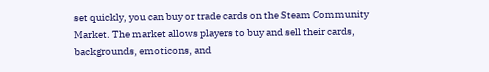set quickly, you can buy or trade cards on the Steam Community Market. The market allows players to buy and sell their cards, backgrounds, emoticons, and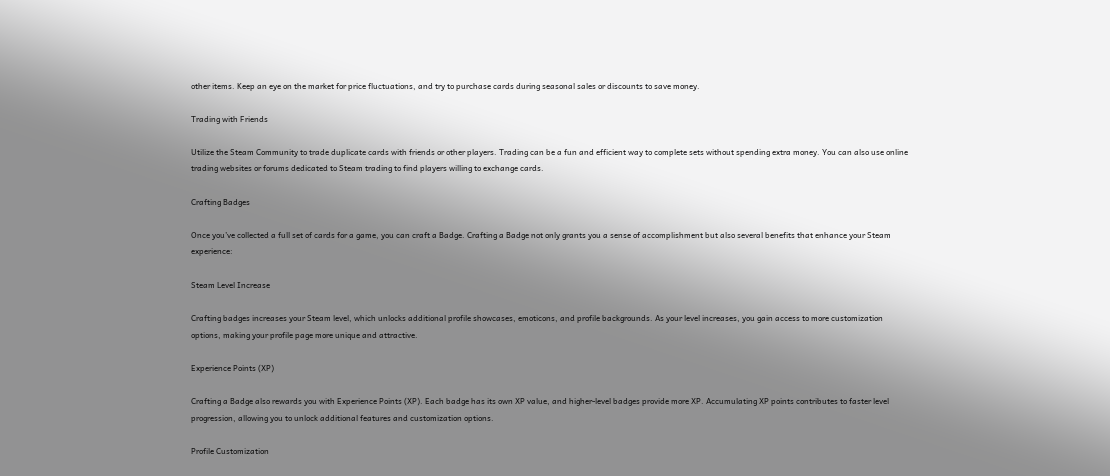other items. Keep an eye on the market for price fluctuations, and try to purchase cards during seasonal sales or discounts to save money.

Trading with Friends

Utilize the Steam Community to trade duplicate cards with friends or other players. Trading can be a fun and efficient way to complete sets without spending extra money. You can also use online trading websites or forums dedicated to Steam trading to find players willing to exchange cards.

Crafting Badges

Once you’ve collected a full set of cards for a game, you can craft a Badge. Crafting a Badge not only grants you a sense of accomplishment but also several benefits that enhance your Steam experience:

Steam Level Increase

Crafting badges increases your Steam level, which unlocks additional profile showcases, emoticons, and profile backgrounds. As your level increases, you gain access to more customization options, making your profile page more unique and attractive.

Experience Points (XP)

Crafting a Badge also rewards you with Experience Points (XP). Each badge has its own XP value, and higher-level badges provide more XP. Accumulating XP points contributes to faster level progression, allowing you to unlock additional features and customization options.

Profile Customization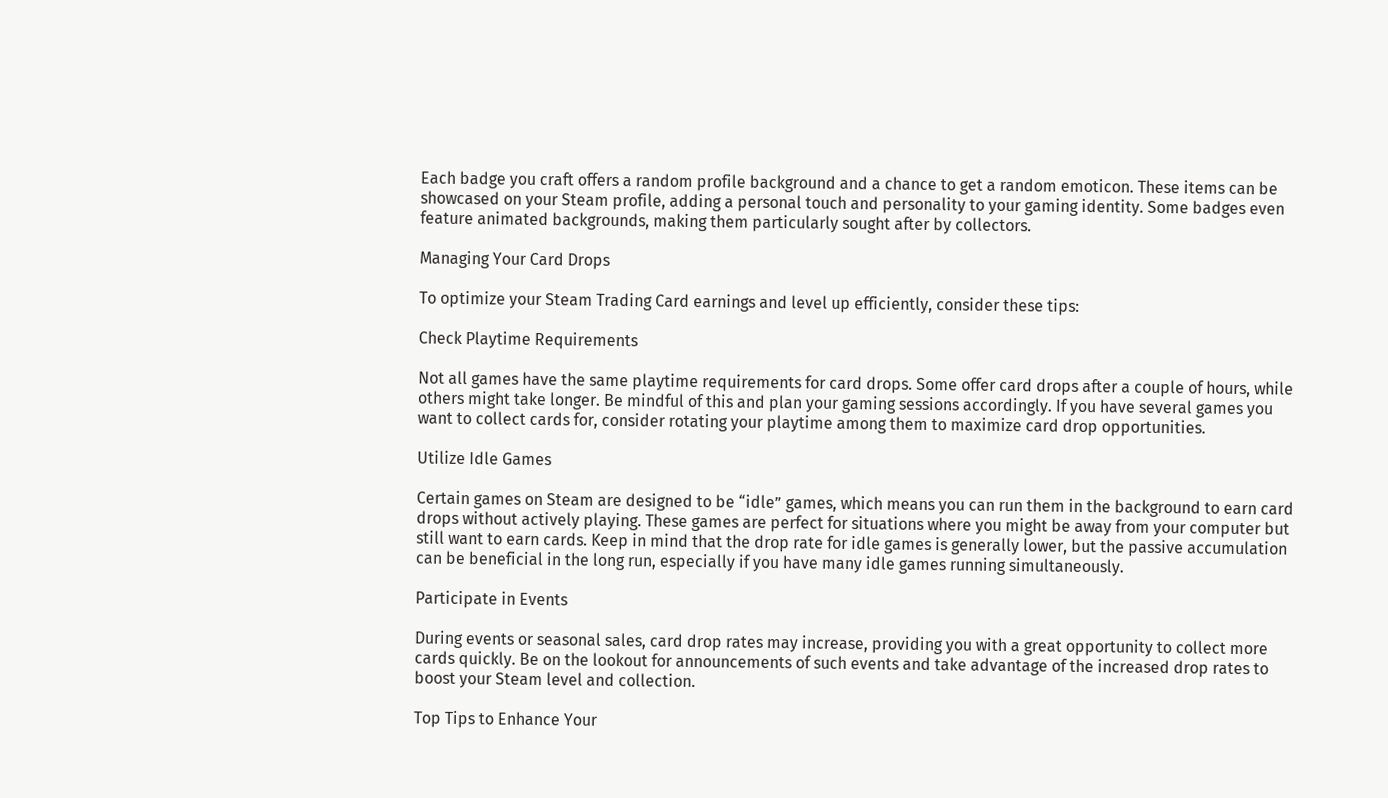Each badge you craft offers a random profile background and a chance to get a random emoticon. These items can be showcased on your Steam profile, adding a personal touch and personality to your gaming identity. Some badges even feature animated backgrounds, making them particularly sought after by collectors.

Managing Your Card Drops

To optimize your Steam Trading Card earnings and level up efficiently, consider these tips:

Check Playtime Requirements

Not all games have the same playtime requirements for card drops. Some offer card drops after a couple of hours, while others might take longer. Be mindful of this and plan your gaming sessions accordingly. If you have several games you want to collect cards for, consider rotating your playtime among them to maximize card drop opportunities.

Utilize Idle Games

Certain games on Steam are designed to be “idle” games, which means you can run them in the background to earn card drops without actively playing. These games are perfect for situations where you might be away from your computer but still want to earn cards. Keep in mind that the drop rate for idle games is generally lower, but the passive accumulation can be beneficial in the long run, especially if you have many idle games running simultaneously.

Participate in Events

During events or seasonal sales, card drop rates may increase, providing you with a great opportunity to collect more cards quickly. Be on the lookout for announcements of such events and take advantage of the increased drop rates to boost your Steam level and collection.

Top Tips to Enhance Your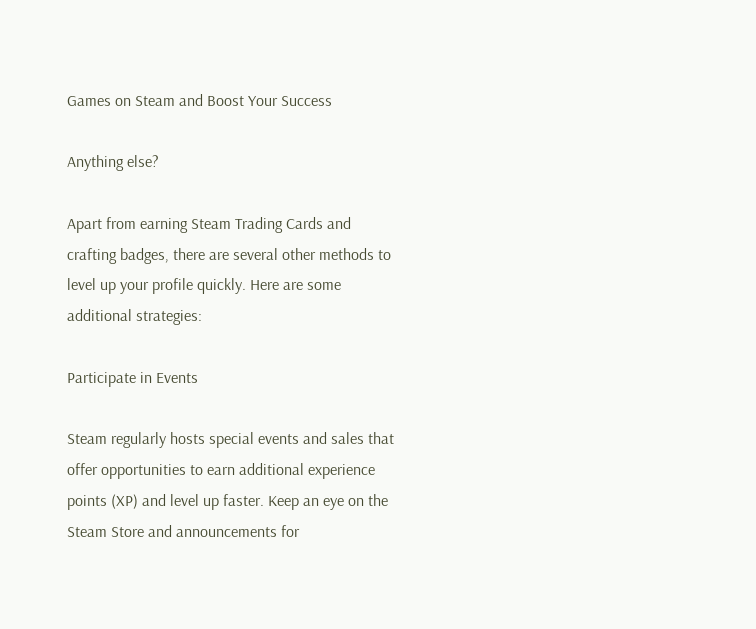Games on Steam and Boost Your Success

Anything else?

Apart from earning Steam Trading Cards and crafting badges, there are several other methods to level up your profile quickly. Here are some additional strategies:

Participate in Events

Steam regularly hosts special events and sales that offer opportunities to earn additional experience points (XP) and level up faster. Keep an eye on the Steam Store and announcements for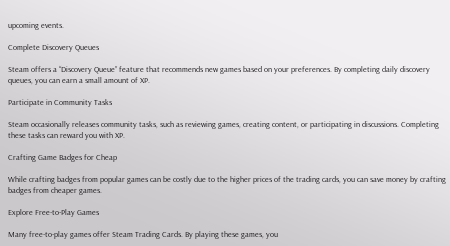upcoming events.

Complete Discovery Queues

Steam offers a “Discovery Queue” feature that recommends new games based on your preferences. By completing daily discovery queues, you can earn a small amount of XP.

Participate in Community Tasks

Steam occasionally releases community tasks, such as reviewing games, creating content, or participating in discussions. Completing these tasks can reward you with XP.

Crafting Game Badges for Cheap

While crafting badges from popular games can be costly due to the higher prices of the trading cards, you can save money by crafting badges from cheaper games.

Explore Free-to-Play Games

Many free-to-play games offer Steam Trading Cards. By playing these games, you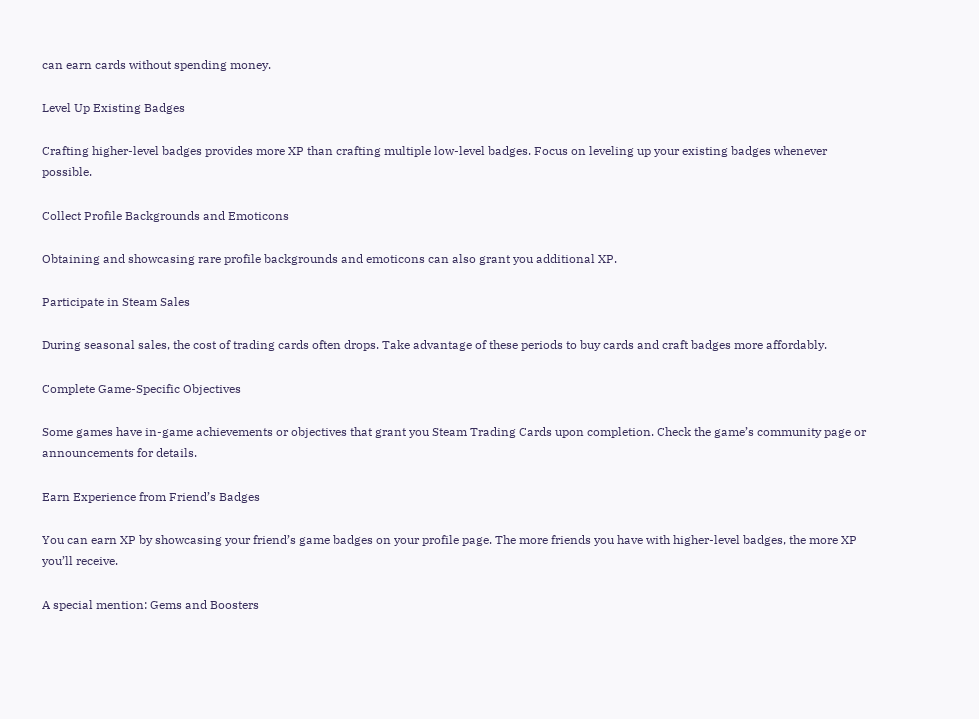can earn cards without spending money.

Level Up Existing Badges

Crafting higher-level badges provides more XP than crafting multiple low-level badges. Focus on leveling up your existing badges whenever possible.

Collect Profile Backgrounds and Emoticons

Obtaining and showcasing rare profile backgrounds and emoticons can also grant you additional XP.

Participate in Steam Sales

During seasonal sales, the cost of trading cards often drops. Take advantage of these periods to buy cards and craft badges more affordably.

Complete Game-Specific Objectives

Some games have in-game achievements or objectives that grant you Steam Trading Cards upon completion. Check the game’s community page or announcements for details.

Earn Experience from Friend’s Badges

You can earn XP by showcasing your friend’s game badges on your profile page. The more friends you have with higher-level badges, the more XP you’ll receive.

A special mention: Gems and Boosters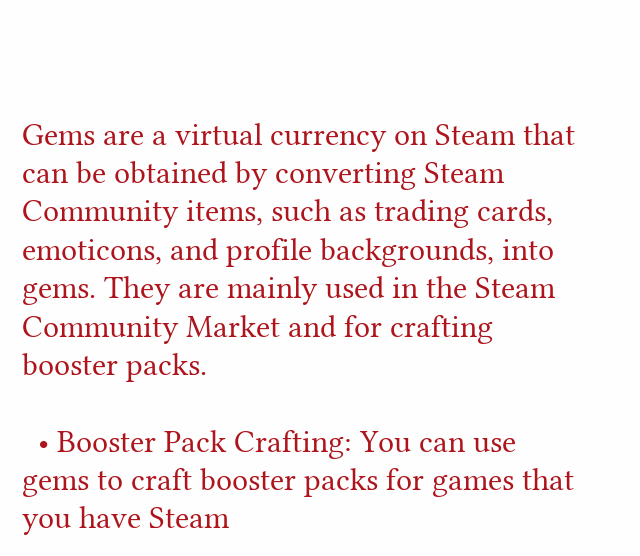Gems are a virtual currency on Steam that can be obtained by converting Steam Community items, such as trading cards, emoticons, and profile backgrounds, into gems. They are mainly used in the Steam Community Market and for crafting booster packs.

  • Booster Pack Crafting: You can use gems to craft booster packs for games that you have Steam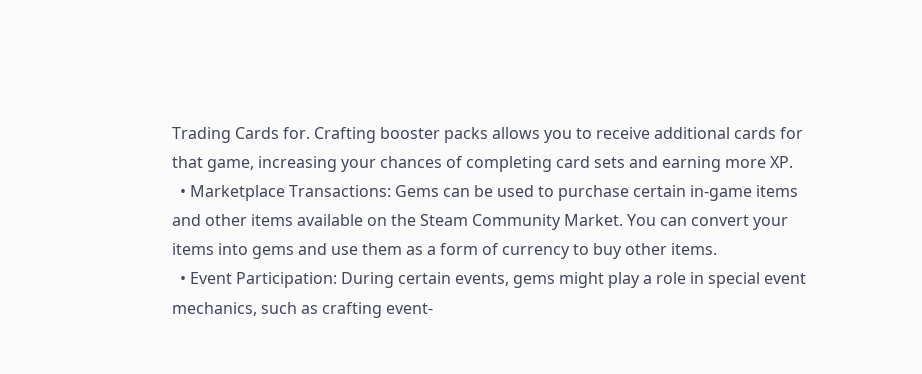Trading Cards for. Crafting booster packs allows you to receive additional cards for that game, increasing your chances of completing card sets and earning more XP.
  • Marketplace Transactions: Gems can be used to purchase certain in-game items and other items available on the Steam Community Market. You can convert your items into gems and use them as a form of currency to buy other items.
  • Event Participation: During certain events, gems might play a role in special event mechanics, such as crafting event-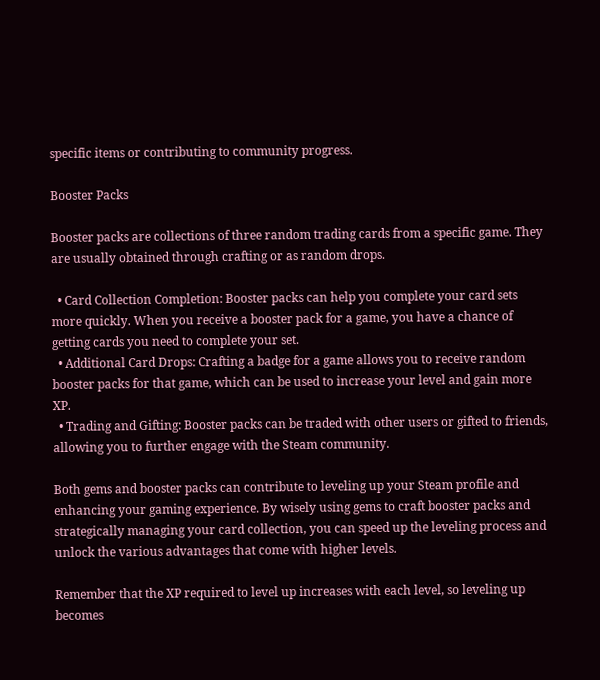specific items or contributing to community progress.

Booster Packs

Booster packs are collections of three random trading cards from a specific game. They are usually obtained through crafting or as random drops.

  • Card Collection Completion: Booster packs can help you complete your card sets more quickly. When you receive a booster pack for a game, you have a chance of getting cards you need to complete your set.
  • Additional Card Drops: Crafting a badge for a game allows you to receive random booster packs for that game, which can be used to increase your level and gain more XP.
  • Trading and Gifting: Booster packs can be traded with other users or gifted to friends, allowing you to further engage with the Steam community.

Both gems and booster packs can contribute to leveling up your Steam profile and enhancing your gaming experience. By wisely using gems to craft booster packs and strategically managing your card collection, you can speed up the leveling process and unlock the various advantages that come with higher levels.

Remember that the XP required to level up increases with each level, so leveling up becomes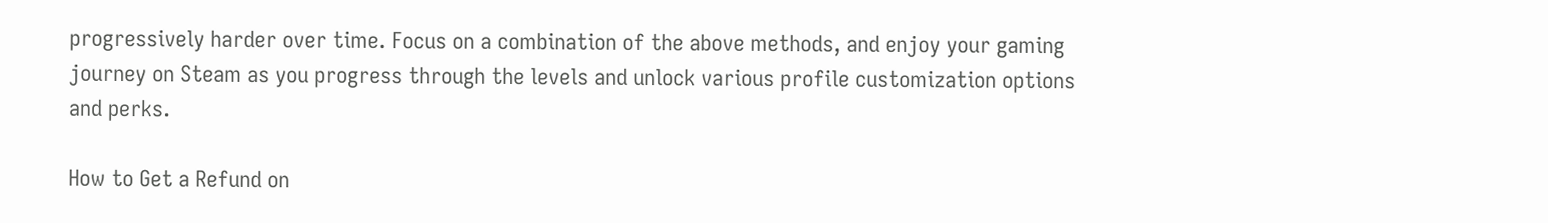progressively harder over time. Focus on a combination of the above methods, and enjoy your gaming journey on Steam as you progress through the levels and unlock various profile customization options and perks.

How to Get a Refund on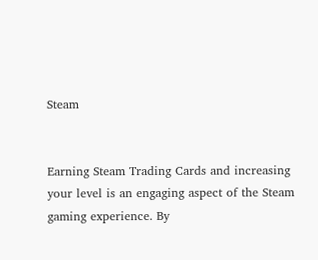Steam


Earning Steam Trading Cards and increasing your level is an engaging aspect of the Steam gaming experience. By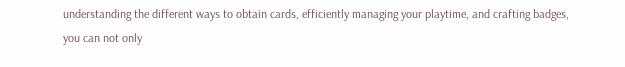understanding the different ways to obtain cards, efficiently managing your playtime, and crafting badges, you can not only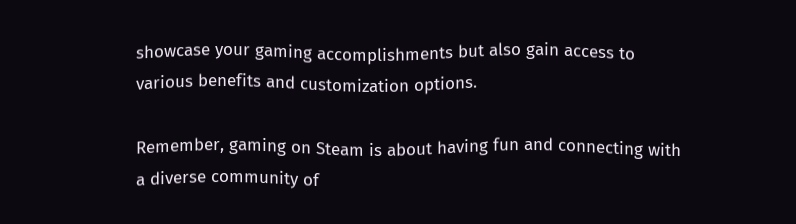showcase your gaming accomplishments but also gain access to various benefits and customization options.

Remember, gaming on Steam is about having fun and connecting with a diverse community of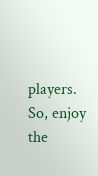players. So, enjoy the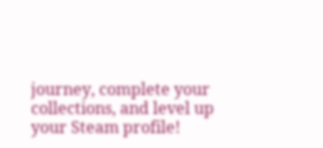journey, complete your collections, and level up your Steam profile!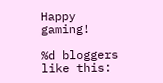Happy gaming!

%d bloggers like this: